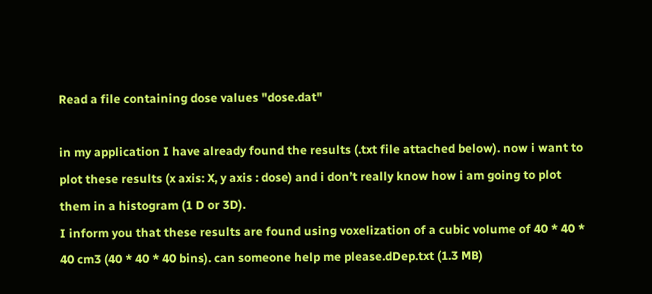Read a file containing dose values "dose.dat"

in my application I have already found the results (.txt file attached below). now i want to plot these results (x axis: X, y axis : dose) and i don’t really know how i am going to plot them in a histogram (1 D or 3D).
I inform you that these results are found using voxelization of a cubic volume of 40 * 40 * 40 cm3 (40 * 40 * 40 bins). can someone help me please.dDep.txt (1.3 MB)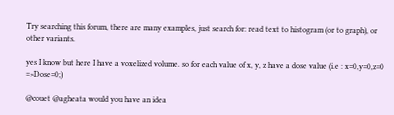Try searching this forum, there are many examples, just search for: read text to histogram (or to graph), or other variants.

yes I know but here I have a voxelized volume. so for each value of x, y, z have a dose value (i.e : x=0,y=0,z=0 =>Dose=0;)

@couet @agheata would you have an idea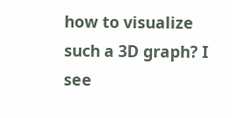how to visualize such a 3D graph? I see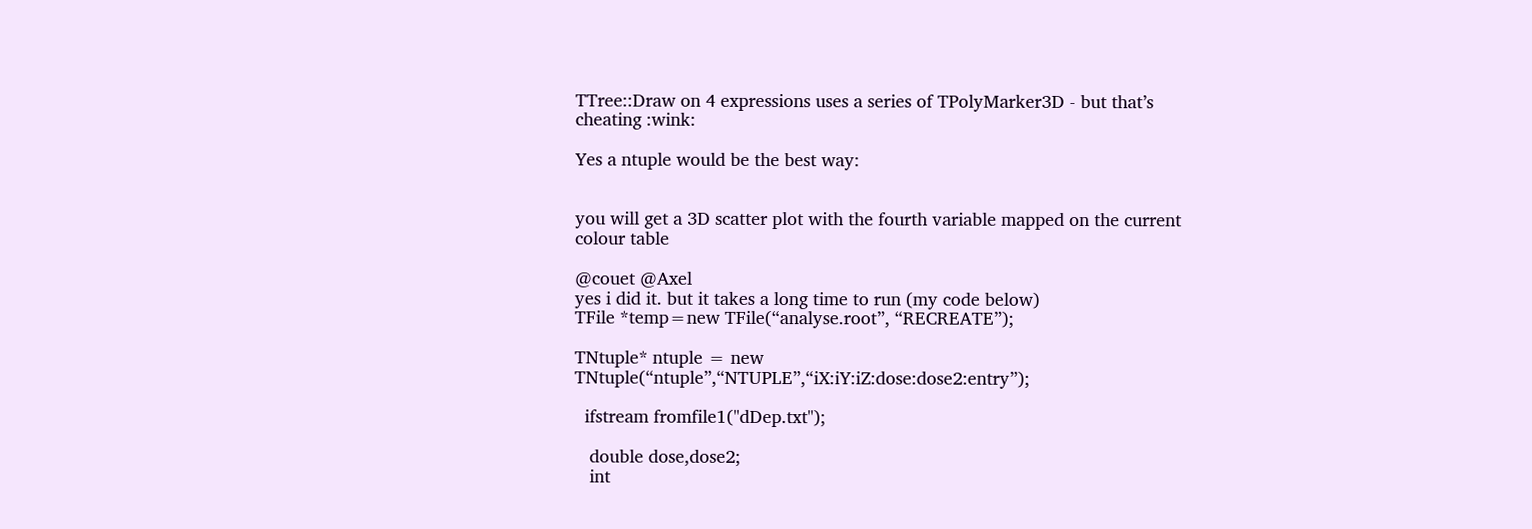TTree::Draw on 4 expressions uses a series of TPolyMarker3D - but that’s cheating :wink:

Yes a ntuple would be the best way:


you will get a 3D scatter plot with the fourth variable mapped on the current colour table

@couet @Axel
yes i did it. but it takes a long time to run (my code below)
TFile *temp=new TFile(“analyse.root”, “RECREATE”);

TNtuple* ntuple = new TNtuple(“ntuple”,“NTUPLE”,“iX:iY:iZ:dose:dose2:entry”);

  ifstream fromfile1("dDep.txt");

   double dose,dose2;
   int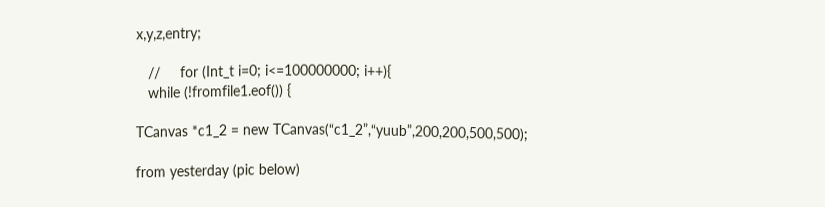x,y,z,entry;

   //     for (Int_t i=0; i<=100000000; i++){
   while (!fromfile1.eof()) {

TCanvas *c1_2 = new TCanvas(“c1_2”,“yuub”,200,200,500,500);

from yesterday (pic below)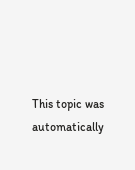This topic was automatically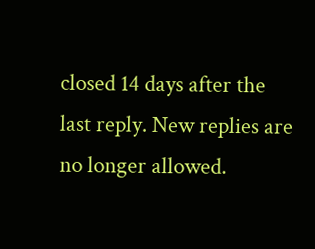closed 14 days after the last reply. New replies are no longer allowed.